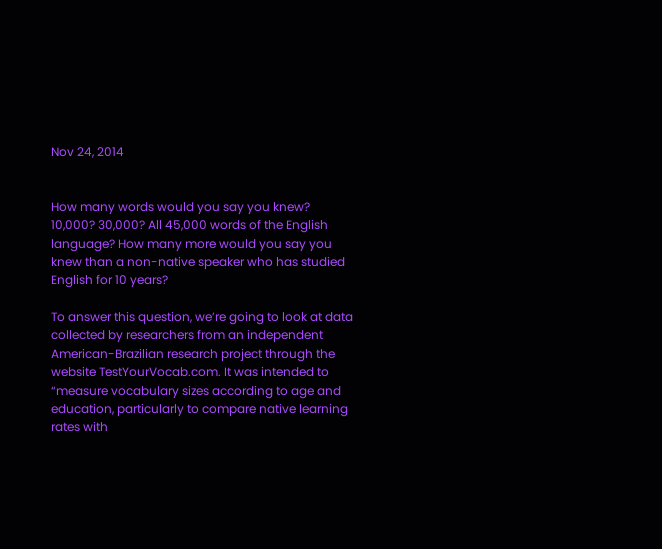Nov 24, 2014


How many words would you say you knew? 10,000? 30,000? All 45,000 words of the English language? How many more would you say you knew than a non-native speaker who has studied English for 10 years?

To answer this question, we’re going to look at data collected by researchers from an independent American-Brazilian research project through the website TestYourVocab.com. It was intended to “measure vocabulary sizes according to age and education, particularly to compare native learning rates with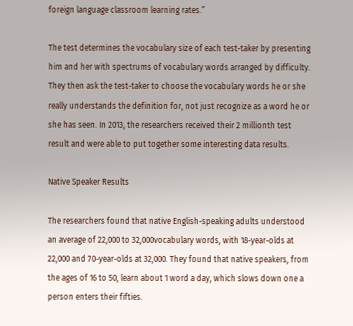foreign language classroom learning rates.”

The test determines the vocabulary size of each test-taker by presenting him and her with spectrums of vocabulary words arranged by difficulty. They then ask the test-taker to choose the vocabulary words he or she really understands the definition for, not just recognize as a word he or she has seen. In 2013, the researchers received their 2 millionth test result and were able to put together some interesting data results.

Native Speaker Results

The researchers found that native English-speaking adults understood an average of 22,000 to 32,000vocabulary words, with 18-year-olds at 22,000 and 70-year-olds at 32,000. They found that native speakers, from the ages of 16 to 50, learn about 1 word a day, which slows down one a person enters their fifties.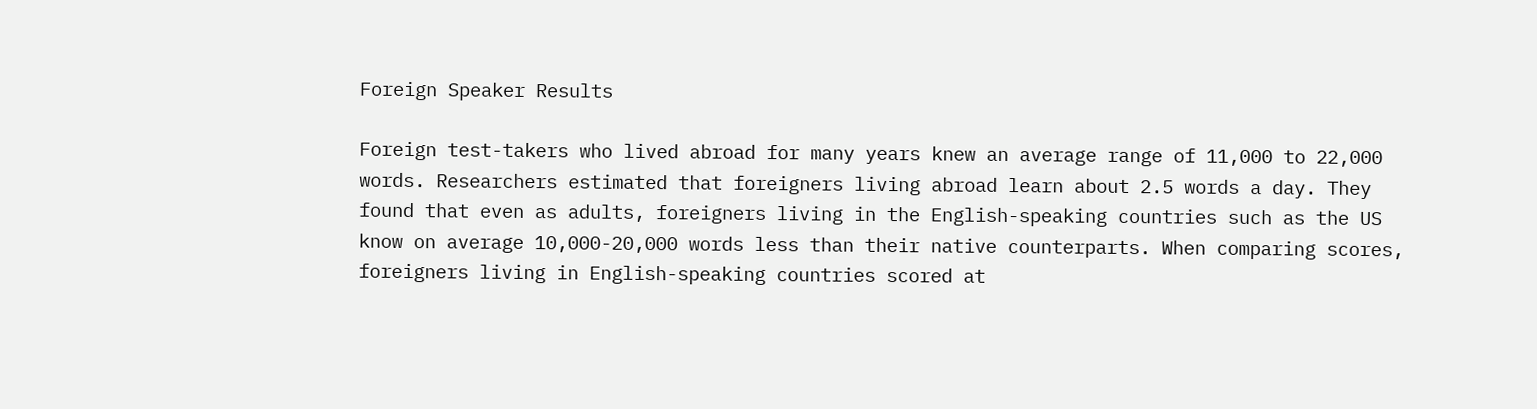Foreign Speaker Results

Foreign test-takers who lived abroad for many years knew an average range of 11,000 to 22,000 words. Researchers estimated that foreigners living abroad learn about 2.5 words a day. They found that even as adults, foreigners living in the English-speaking countries such as the US know on average 10,000-20,000 words less than their native counterparts. When comparing scores, foreigners living in English-speaking countries scored at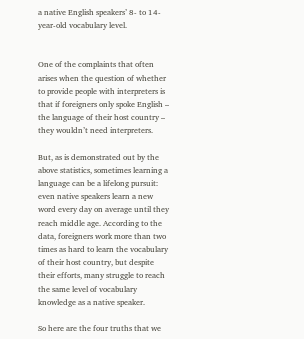a native English speakers’ 8- to 14-year-old vocabulary level.


One of the complaints that often arises when the question of whether to provide people with interpreters is that if foreigners only spoke English – the language of their host country – they wouldn’t need interpreters.

But, as is demonstrated out by the above statistics, sometimes learning a language can be a lifelong pursuit: even native speakers learn a new word every day on average until they reach middle age. According to the data, foreigners work more than two times as hard to learn the vocabulary of their host country, but despite their efforts, many struggle to reach the same level of vocabulary knowledge as a native speaker.

So here are the four truths that we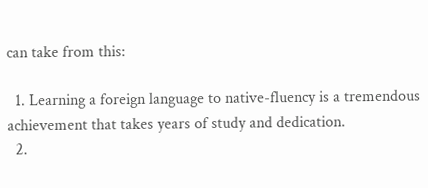can take from this:

  1. Learning a foreign language to native-fluency is a tremendous achievement that takes years of study and dedication.
  2.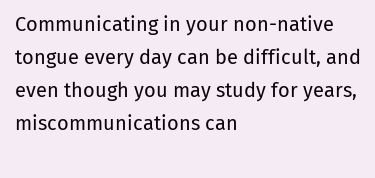Communicating in your non-native tongue every day can be difficult, and even though you may study for years, miscommunications can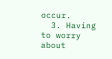occur.
  3. Having to worry about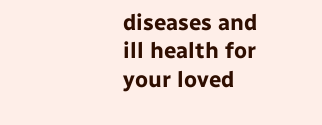diseases and ill health for your loved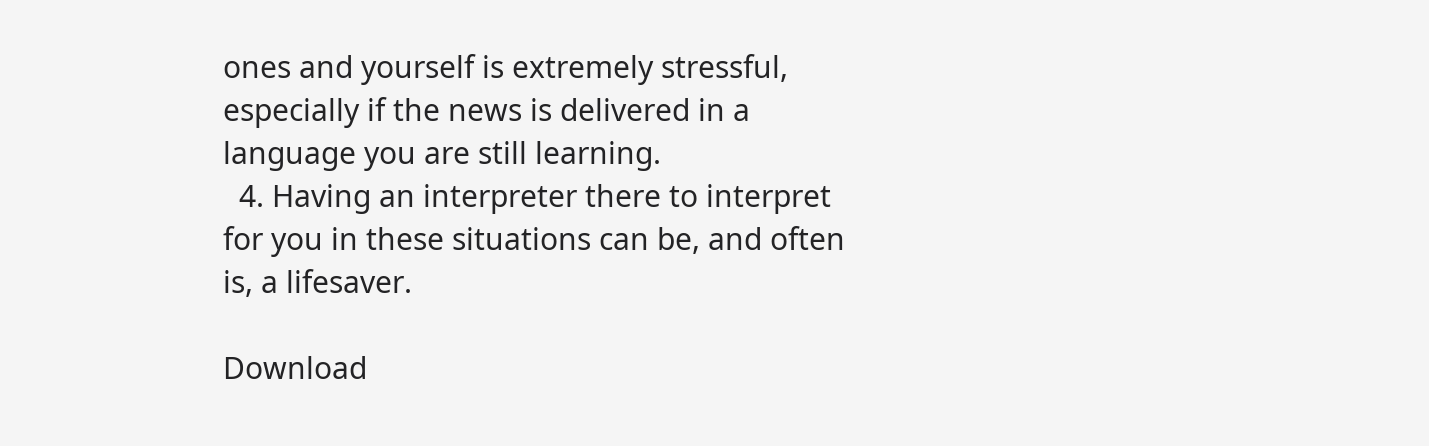ones and yourself is extremely stressful, especially if the news is delivered in a language you are still learning.
  4. Having an interpreter there to interpret for you in these situations can be, and often is, a lifesaver.

Download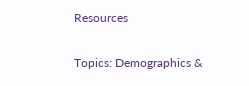Resources

Topics: Demographics &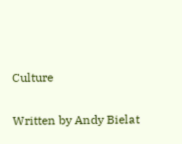Culture

Written by Andy Bielat